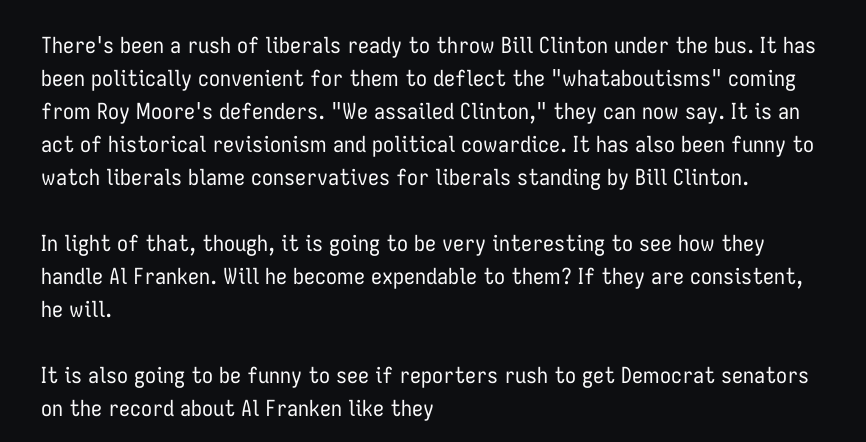There's been a rush of liberals ready to throw Bill Clinton under the bus. It has been politically convenient for them to deflect the "whataboutisms" coming from Roy Moore's defenders. "We assailed Clinton," they can now say. It is an act of historical revisionism and political cowardice. It has also been funny to watch liberals blame conservatives for liberals standing by Bill Clinton.

In light of that, though, it is going to be very interesting to see how they handle Al Franken. Will he become expendable to them? If they are consistent, he will.

It is also going to be funny to see if reporters rush to get Democrat senators on the record about Al Franken like they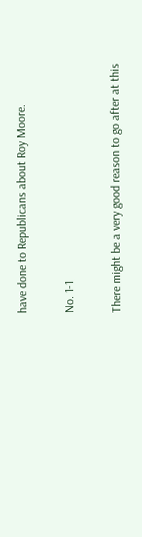have done to Republicans about Roy Moore.

No. 1-1

There might be a very good reason to go after at this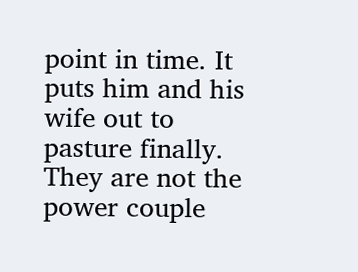point in time. It puts him and his wife out to pasture finally. They are not the power couple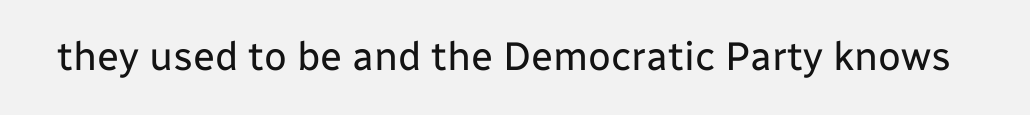they used to be and the Democratic Party knows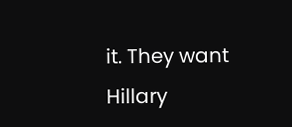it. They want Hillary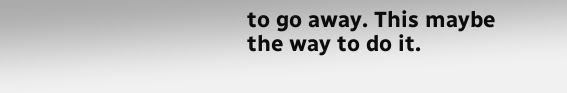to go away. This maybe the way to do it.